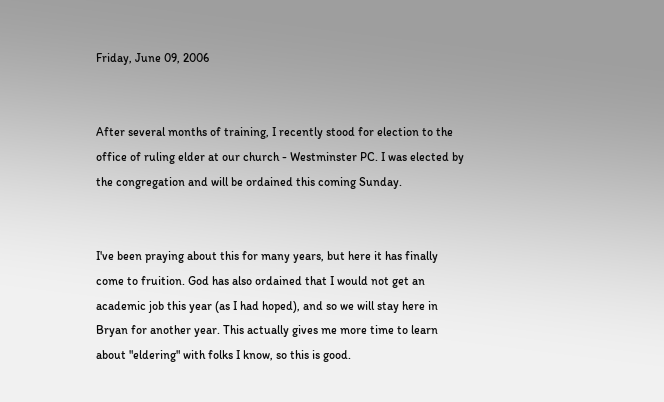Friday, June 09, 2006


After several months of training, I recently stood for election to the office of ruling elder at our church - Westminster PC. I was elected by the congregation and will be ordained this coming Sunday.


I've been praying about this for many years, but here it has finally come to fruition. God has also ordained that I would not get an academic job this year (as I had hoped), and so we will stay here in Bryan for another year. This actually gives me more time to learn about "eldering" with folks I know, so this is good.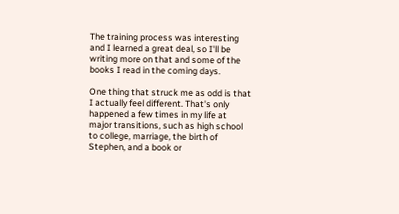The training process was interesting and I learned a great deal, so I'll be writing more on that and some of the books I read in the coming days.

One thing that struck me as odd is that I actually feel different. That's only happened a few times in my life at major transitions, such as high school to college, marriage, the birth of Stephen, and a book or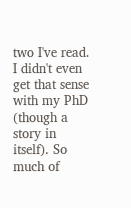two I've read. I didn't even get that sense with my PhD (though a story in itself). So much of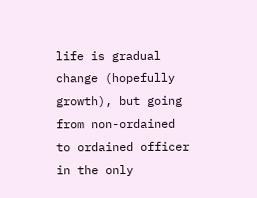life is gradual change (hopefully growth), but going from non-ordained to ordained officer in the only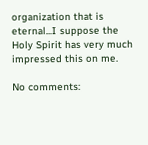organization that is eternal...I suppose the Holy Spirit has very much impressed this on me.

No comments: